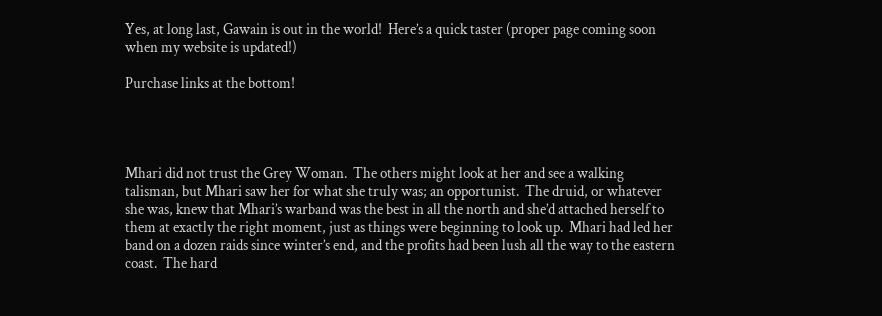Yes, at long last, Gawain is out in the world!  Here’s a quick taster (proper page coming soon when my website is updated!)

Purchase links at the bottom!




Mhari did not trust the Grey Woman.  The others might look at her and see a walking talisman, but Mhari saw her for what she truly was; an opportunist.  The druid, or whatever she was, knew that Mhari’s warband was the best in all the north and she’d attached herself to them at exactly the right moment, just as things were beginning to look up.  Mhari had led her band on a dozen raids since winter’s end, and the profits had been lush all the way to the eastern coast.  The hard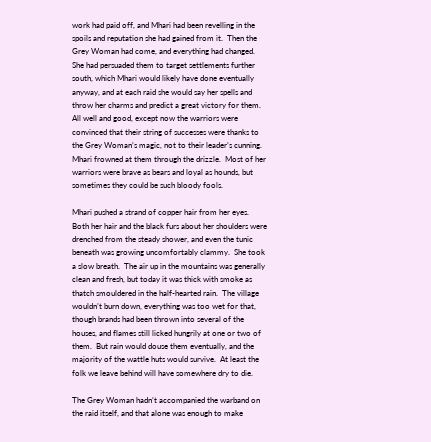work had paid off, and Mhari had been revelling in the spoils and reputation she had gained from it.  Then the Grey Woman had come, and everything had changed.  She had persuaded them to target settlements further south, which Mhari would likely have done eventually anyway, and at each raid she would say her spells and throw her charms and predict a great victory for them.  All well and good, except now the warriors were convinced that their string of successes were thanks to the Grey Woman’s magic, not to their leader’s cunning.  Mhari frowned at them through the drizzle.  Most of her warriors were brave as bears and loyal as hounds, but sometimes they could be such bloody fools.

Mhari pushed a strand of copper hair from her eyes.  Both her hair and the black furs about her shoulders were drenched from the steady shower, and even the tunic beneath was growing uncomfortably clammy.  She took a slow breath.  The air up in the mountains was generally clean and fresh, but today it was thick with smoke as thatch smouldered in the half-hearted rain.  The village wouldn’t burn down, everything was too wet for that, though brands had been thrown into several of the houses, and flames still licked hungrily at one or two of them.  But rain would douse them eventually, and the majority of the wattle huts would survive.  At least the folk we leave behind will have somewhere dry to die.

The Grey Woman hadn’t accompanied the warband on the raid itself, and that alone was enough to make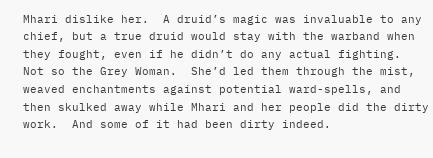Mhari dislike her.  A druid’s magic was invaluable to any chief, but a true druid would stay with the warband when they fought, even if he didn’t do any actual fighting.  Not so the Grey Woman.  She’d led them through the mist, weaved enchantments against potential ward-spells, and then skulked away while Mhari and her people did the dirty work.  And some of it had been dirty indeed.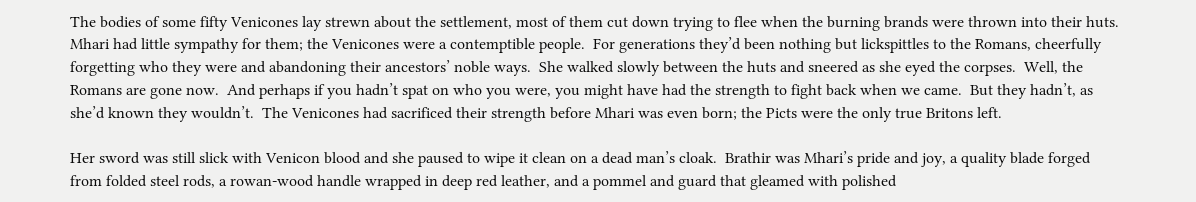The bodies of some fifty Venicones lay strewn about the settlement, most of them cut down trying to flee when the burning brands were thrown into their huts.  Mhari had little sympathy for them; the Venicones were a contemptible people.  For generations they’d been nothing but lickspittles to the Romans, cheerfully forgetting who they were and abandoning their ancestors’ noble ways.  She walked slowly between the huts and sneered as she eyed the corpses.  Well, the Romans are gone now.  And perhaps if you hadn’t spat on who you were, you might have had the strength to fight back when we came.  But they hadn’t, as she’d known they wouldn’t.  The Venicones had sacrificed their strength before Mhari was even born; the Picts were the only true Britons left.

Her sword was still slick with Venicon blood and she paused to wipe it clean on a dead man’s cloak.  Brathir was Mhari’s pride and joy, a quality blade forged from folded steel rods, a rowan-wood handle wrapped in deep red leather, and a pommel and guard that gleamed with polished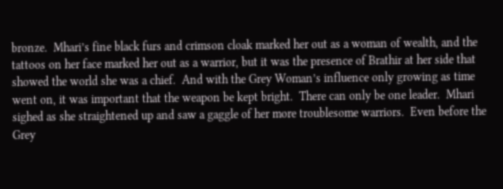bronze.  Mhari’s fine black furs and crimson cloak marked her out as a woman of wealth, and the tattoos on her face marked her out as a warrior, but it was the presence of Brathir at her side that showed the world she was a chief.  And with the Grey Woman’s influence only growing as time went on, it was important that the weapon be kept bright.  There can only be one leader.  Mhari sighed as she straightened up and saw a gaggle of her more troublesome warriors.  Even before the Grey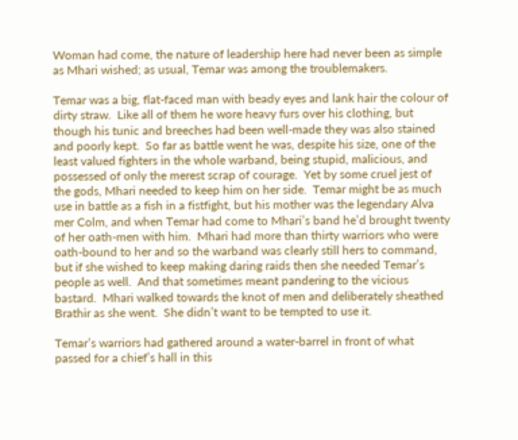Woman had come, the nature of leadership here had never been as simple as Mhari wished; as usual, Temar was among the troublemakers.

Temar was a big, flat-faced man with beady eyes and lank hair the colour of dirty straw.  Like all of them he wore heavy furs over his clothing, but though his tunic and breeches had been well-made they was also stained and poorly kept.  So far as battle went he was, despite his size, one of the least valued fighters in the whole warband, being stupid, malicious, and possessed of only the merest scrap of courage.  Yet by some cruel jest of the gods, Mhari needed to keep him on her side.  Temar might be as much use in battle as a fish in a fistfight, but his mother was the legendary Alva mer Colm, and when Temar had come to Mhari’s band he’d brought twenty of her oath-men with him.  Mhari had more than thirty warriors who were oath-bound to her and so the warband was clearly still hers to command, but if she wished to keep making daring raids then she needed Temar’s people as well.  And that sometimes meant pandering to the vicious bastard.  Mhari walked towards the knot of men and deliberately sheathed Brathir as she went.  She didn’t want to be tempted to use it.

Temar’s warriors had gathered around a water-barrel in front of what passed for a chief’s hall in this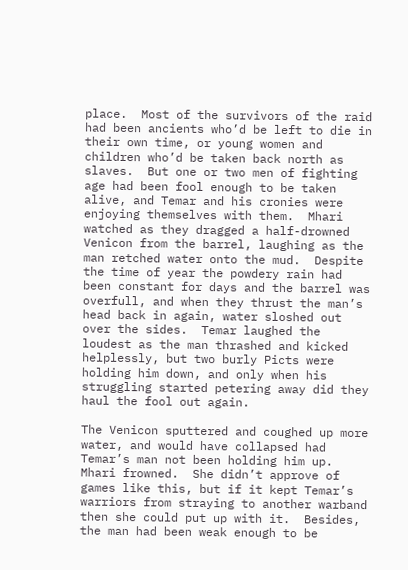place.  Most of the survivors of the raid had been ancients who’d be left to die in their own time, or young women and children who’d be taken back north as slaves.  But one or two men of fighting age had been fool enough to be taken alive, and Temar and his cronies were enjoying themselves with them.  Mhari watched as they dragged a half-drowned Venicon from the barrel, laughing as the man retched water onto the mud.  Despite the time of year the powdery rain had been constant for days and the barrel was overfull, and when they thrust the man’s head back in again, water sloshed out over the sides.  Temar laughed the loudest as the man thrashed and kicked helplessly, but two burly Picts were holding him down, and only when his struggling started petering away did they haul the fool out again.

The Venicon sputtered and coughed up more water, and would have collapsed had Temar’s man not been holding him up.  Mhari frowned.  She didn’t approve of games like this, but if it kept Temar’s warriors from straying to another warband then she could put up with it.  Besides, the man had been weak enough to be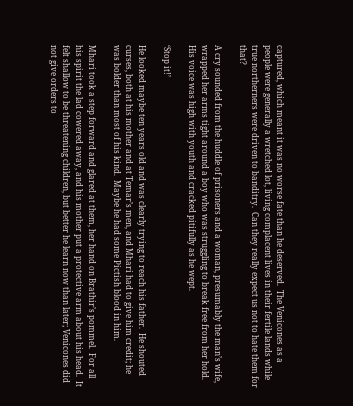captured, which meant it was no worse fate than he deserved.  The Venicones as a people were generally a wretched lot, living complacent lives in their fertile lands while true northerners were driven to banditry.  Can they really expect us not to hate them for that?

A cry sounded from the huddle of prisoners and a woman, presumably the man’s wife, wrapped her arms tight around a boy who was struggling to break free from her hold.  His voice was high with youth and cracked pitifully as he wept.

‘Stop it!’

He looked maybe ten years old and was clearly trying to reach his father.  He shouted curses, both at his mother and at Temar’s men, and Mhari had to give him credit; he was bolder than most of his kind.  Maybe he had some Pictish blood in him.

Mhari took a step forward and glared at them, her hand on Brathir’s pommel.  For all his spirit the lad cowered away, and his mother put a protective arm about his head.  It felt shallow to be threatening children, but better he learn now than later; Venicones did not give orders to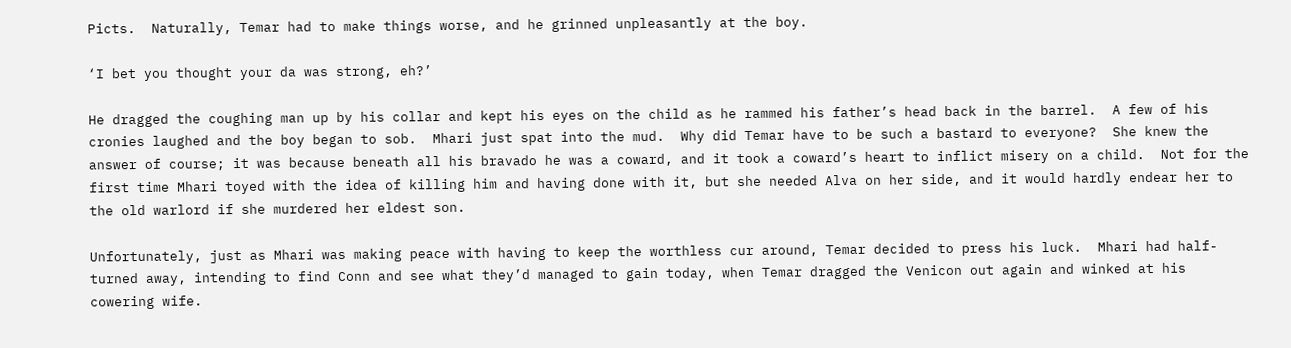Picts.  Naturally, Temar had to make things worse, and he grinned unpleasantly at the boy.

‘I bet you thought your da was strong, eh?’

He dragged the coughing man up by his collar and kept his eyes on the child as he rammed his father’s head back in the barrel.  A few of his cronies laughed and the boy began to sob.  Mhari just spat into the mud.  Why did Temar have to be such a bastard to everyone?  She knew the answer of course; it was because beneath all his bravado he was a coward, and it took a coward’s heart to inflict misery on a child.  Not for the first time Mhari toyed with the idea of killing him and having done with it, but she needed Alva on her side, and it would hardly endear her to the old warlord if she murdered her eldest son.

Unfortunately, just as Mhari was making peace with having to keep the worthless cur around, Temar decided to press his luck.  Mhari had half-turned away, intending to find Conn and see what they’d managed to gain today, when Temar dragged the Venicon out again and winked at his cowering wife.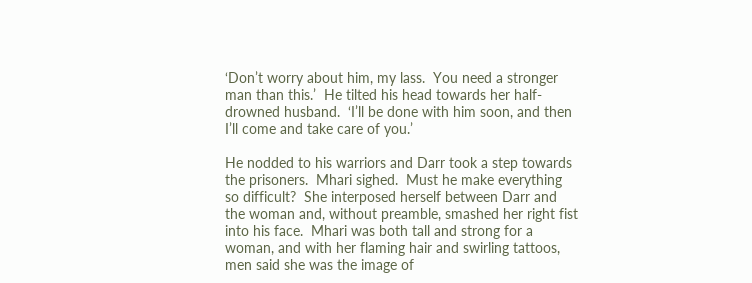‘Don’t worry about him, my lass.  You need a stronger man than this.’  He tilted his head towards her half-drowned husband.  ‘I’ll be done with him soon, and then I’ll come and take care of you.’

He nodded to his warriors and Darr took a step towards the prisoners.  Mhari sighed.  Must he make everything so difficult?  She interposed herself between Darr and the woman and, without preamble, smashed her right fist into his face.  Mhari was both tall and strong for a woman, and with her flaming hair and swirling tattoos, men said she was the image of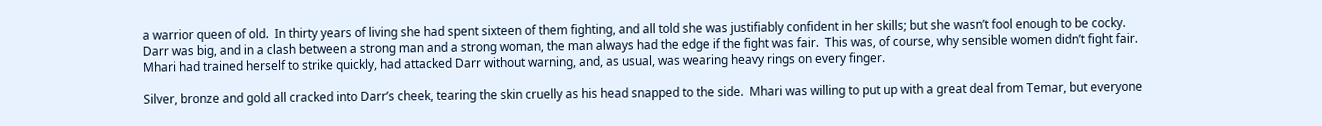a warrior queen of old.  In thirty years of living she had spent sixteen of them fighting, and all told she was justifiably confident in her skills; but she wasn’t fool enough to be cocky.  Darr was big, and in a clash between a strong man and a strong woman, the man always had the edge if the fight was fair.  This was, of course, why sensible women didn’t fight fair.  Mhari had trained herself to strike quickly, had attacked Darr without warning, and, as usual, was wearing heavy rings on every finger.

Silver, bronze and gold all cracked into Darr’s cheek, tearing the skin cruelly as his head snapped to the side.  Mhari was willing to put up with a great deal from Temar, but everyone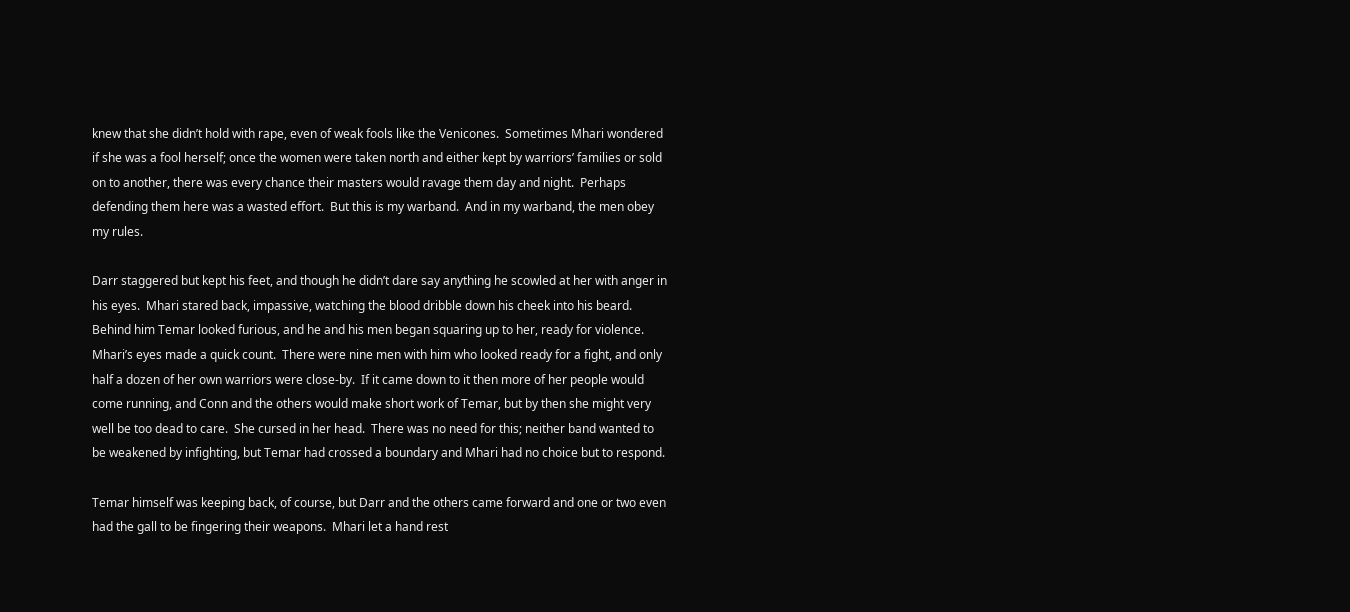knew that she didn’t hold with rape, even of weak fools like the Venicones.  Sometimes Mhari wondered if she was a fool herself; once the women were taken north and either kept by warriors’ families or sold on to another, there was every chance their masters would ravage them day and night.  Perhaps defending them here was a wasted effort.  But this is my warband.  And in my warband, the men obey my rules.

Darr staggered but kept his feet, and though he didn’t dare say anything he scowled at her with anger in his eyes.  Mhari stared back, impassive, watching the blood dribble down his cheek into his beard.  Behind him Temar looked furious, and he and his men began squaring up to her, ready for violence.  Mhari’s eyes made a quick count.  There were nine men with him who looked ready for a fight, and only half a dozen of her own warriors were close-by.  If it came down to it then more of her people would come running, and Conn and the others would make short work of Temar, but by then she might very well be too dead to care.  She cursed in her head.  There was no need for this; neither band wanted to be weakened by infighting, but Temar had crossed a boundary and Mhari had no choice but to respond.

Temar himself was keeping back, of course, but Darr and the others came forward and one or two even had the gall to be fingering their weapons.  Mhari let a hand rest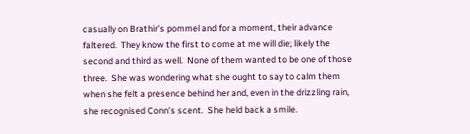casually on Brathir’s pommel and for a moment, their advance faltered.  They know the first to come at me will die; likely the second and third as well.  None of them wanted to be one of those three.  She was wondering what she ought to say to calm them when she felt a presence behind her and, even in the drizzling rain, she recognised Conn’s scent.  She held back a smile.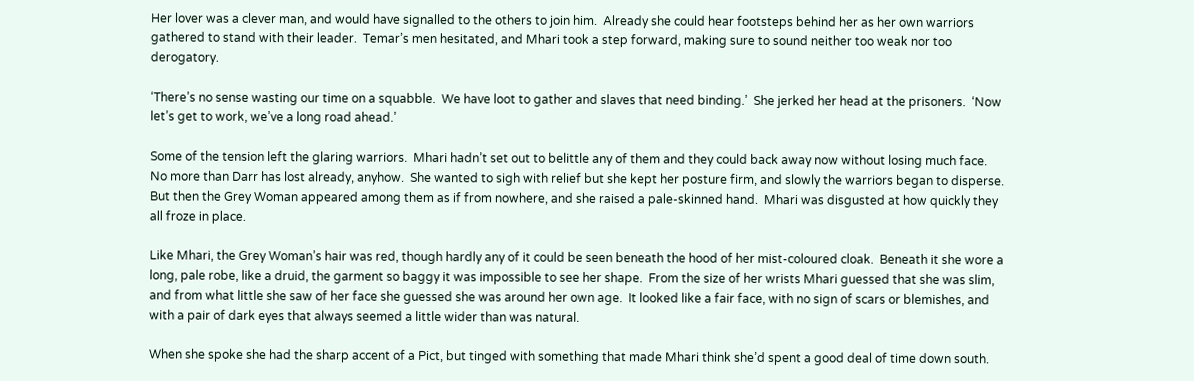Her lover was a clever man, and would have signalled to the others to join him.  Already she could hear footsteps behind her as her own warriors gathered to stand with their leader.  Temar’s men hesitated, and Mhari took a step forward, making sure to sound neither too weak nor too derogatory.

‘There’s no sense wasting our time on a squabble.  We have loot to gather and slaves that need binding.’  She jerked her head at the prisoners.  ‘Now let’s get to work, we’ve a long road ahead.’

Some of the tension left the glaring warriors.  Mhari hadn’t set out to belittle any of them and they could back away now without losing much face.  No more than Darr has lost already, anyhow.  She wanted to sigh with relief but she kept her posture firm, and slowly the warriors began to disperse.  But then the Grey Woman appeared among them as if from nowhere, and she raised a pale-skinned hand.  Mhari was disgusted at how quickly they all froze in place.

Like Mhari, the Grey Woman’s hair was red, though hardly any of it could be seen beneath the hood of her mist-coloured cloak.  Beneath it she wore a long, pale robe, like a druid, the garment so baggy it was impossible to see her shape.  From the size of her wrists Mhari guessed that she was slim, and from what little she saw of her face she guessed she was around her own age.  It looked like a fair face, with no sign of scars or blemishes, and with a pair of dark eyes that always seemed a little wider than was natural.

When she spoke she had the sharp accent of a Pict, but tinged with something that made Mhari think she’d spent a good deal of time down south.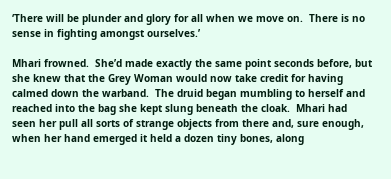‘There will be plunder and glory for all when we move on.  There is no sense in fighting amongst ourselves.’

Mhari frowned.  She’d made exactly the same point seconds before, but she knew that the Grey Woman would now take credit for having calmed down the warband.  The druid began mumbling to herself and reached into the bag she kept slung beneath the cloak.  Mhari had seen her pull all sorts of strange objects from there and, sure enough, when her hand emerged it held a dozen tiny bones, along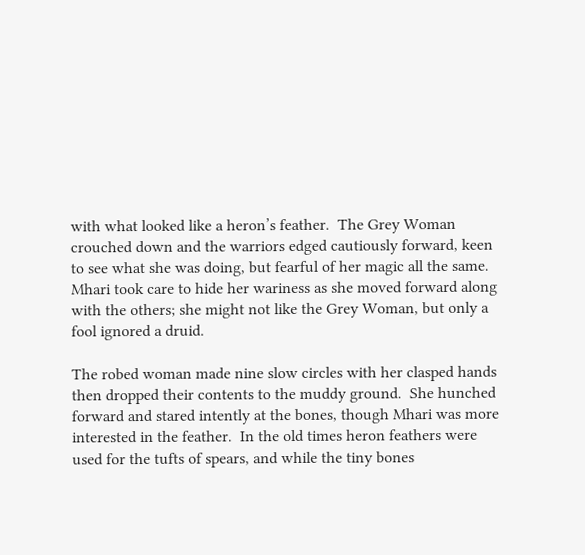with what looked like a heron’s feather.  The Grey Woman crouched down and the warriors edged cautiously forward, keen to see what she was doing, but fearful of her magic all the same.  Mhari took care to hide her wariness as she moved forward along with the others; she might not like the Grey Woman, but only a fool ignored a druid.

The robed woman made nine slow circles with her clasped hands then dropped their contents to the muddy ground.  She hunched forward and stared intently at the bones, though Mhari was more interested in the feather.  In the old times heron feathers were used for the tufts of spears, and while the tiny bones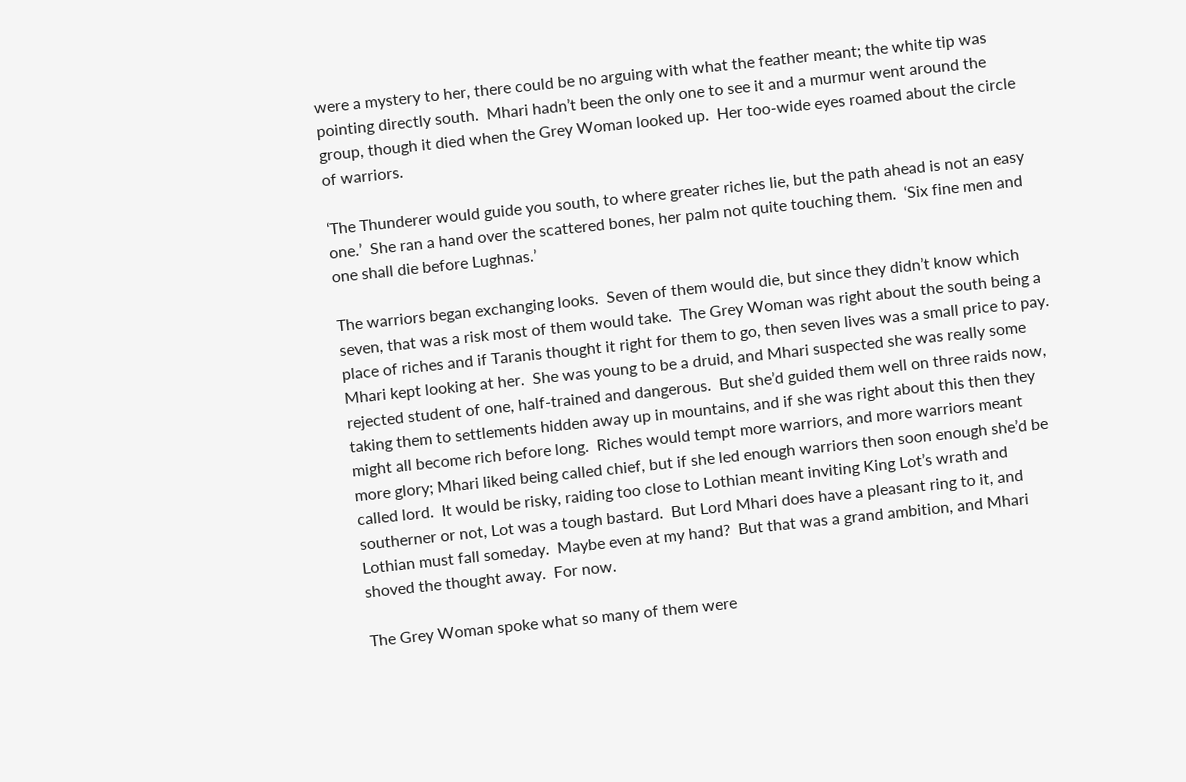were a mystery to her, there could be no arguing with what the feather meant; the white tip was pointing directly south.  Mhari hadn’t been the only one to see it and a murmur went around the group, though it died when the Grey Woman looked up.  Her too-wide eyes roamed about the circle of warriors.

‘The Thunderer would guide you south, to where greater riches lie, but the path ahead is not an easy one.’  She ran a hand over the scattered bones, her palm not quite touching them.  ‘Six fine men and one shall die before Lughnas.’

The warriors began exchanging looks.  Seven of them would die, but since they didn’t know which seven, that was a risk most of them would take.  The Grey Woman was right about the south being a place of riches and if Taranis thought it right for them to go, then seven lives was a small price to pay.  Mhari kept looking at her.  She was young to be a druid, and Mhari suspected she was really some rejected student of one, half-trained and dangerous.  But she’d guided them well on three raids now, taking them to settlements hidden away up in mountains, and if she was right about this then they might all become rich before long.  Riches would tempt more warriors, and more warriors meant more glory; Mhari liked being called chief, but if she led enough warriors then soon enough she’d be called lord.  It would be risky, raiding too close to Lothian meant inviting King Lot’s wrath and southerner or not, Lot was a tough bastard.  But Lord Mhari does have a pleasant ring to it, and Lothian must fall someday.  Maybe even at my hand?  But that was a grand ambition, and Mhari shoved the thought away.  For now.

The Grey Woman spoke what so many of them were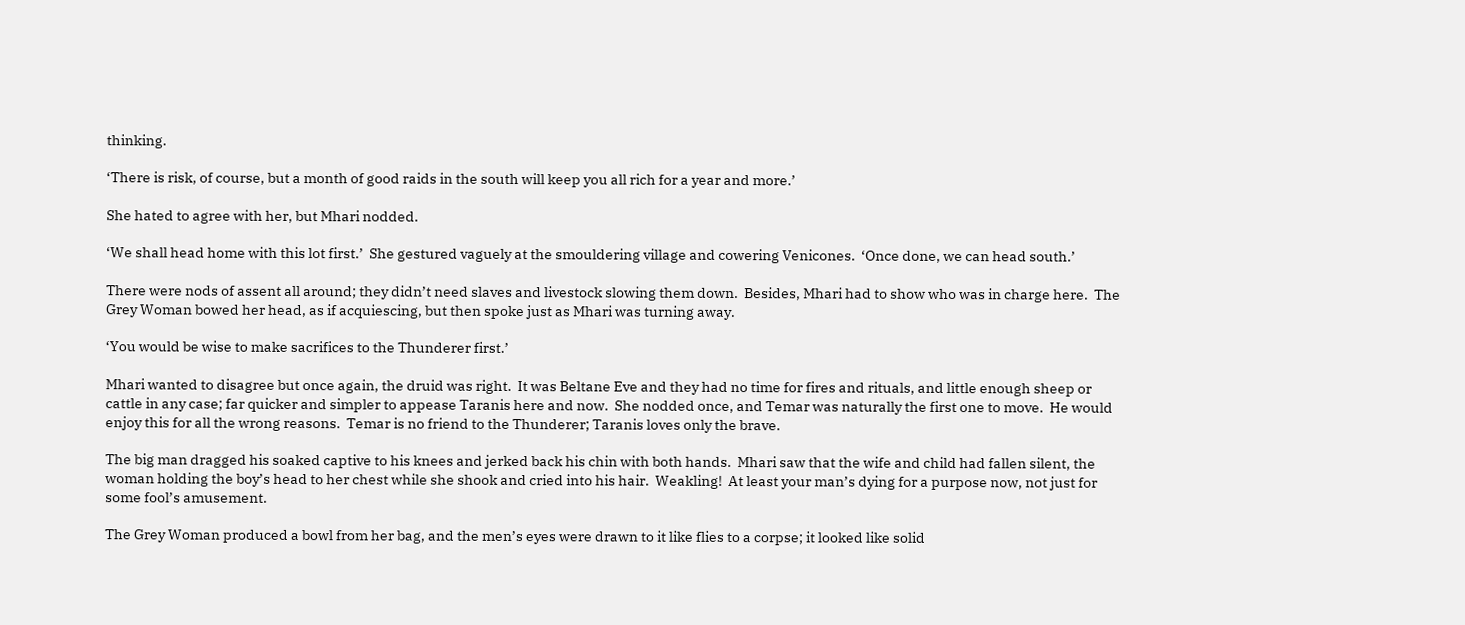thinking.

‘There is risk, of course, but a month of good raids in the south will keep you all rich for a year and more.’

She hated to agree with her, but Mhari nodded.

‘We shall head home with this lot first.’  She gestured vaguely at the smouldering village and cowering Venicones.  ‘Once done, we can head south.’

There were nods of assent all around; they didn’t need slaves and livestock slowing them down.  Besides, Mhari had to show who was in charge here.  The Grey Woman bowed her head, as if acquiescing, but then spoke just as Mhari was turning away.

‘You would be wise to make sacrifices to the Thunderer first.’

Mhari wanted to disagree but once again, the druid was right.  It was Beltane Eve and they had no time for fires and rituals, and little enough sheep or cattle in any case; far quicker and simpler to appease Taranis here and now.  She nodded once, and Temar was naturally the first one to move.  He would enjoy this for all the wrong reasons.  Temar is no friend to the Thunderer; Taranis loves only the brave.

The big man dragged his soaked captive to his knees and jerked back his chin with both hands.  Mhari saw that the wife and child had fallen silent, the woman holding the boy’s head to her chest while she shook and cried into his hair.  Weakling!  At least your man’s dying for a purpose now, not just for some fool’s amusement.

The Grey Woman produced a bowl from her bag, and the men’s eyes were drawn to it like flies to a corpse; it looked like solid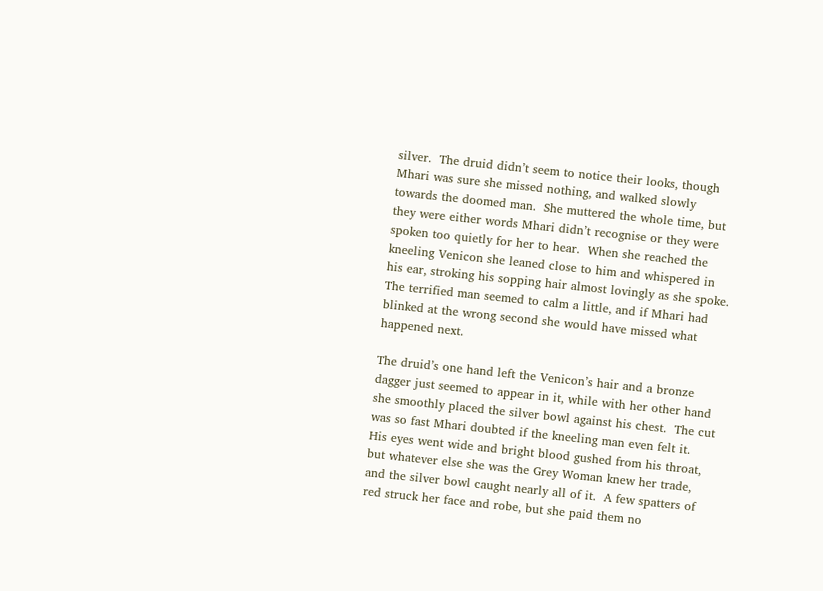silver.  The druid didn’t seem to notice their looks, though Mhari was sure she missed nothing, and walked slowly towards the doomed man.  She muttered the whole time, but they were either words Mhari didn’t recognise or they were spoken too quietly for her to hear.  When she reached the kneeling Venicon she leaned close to him and whispered in his ear, stroking his sopping hair almost lovingly as she spoke.  The terrified man seemed to calm a little, and if Mhari had blinked at the wrong second she would have missed what happened next.

The druid’s one hand left the Venicon’s hair and a bronze dagger just seemed to appear in it, while with her other hand she smoothly placed the silver bowl against his chest.  The cut was so fast Mhari doubted if the kneeling man even felt it.  His eyes went wide and bright blood gushed from his throat, but whatever else she was the Grey Woman knew her trade, and the silver bowl caught nearly all of it.  A few spatters of red struck her face and robe, but she paid them no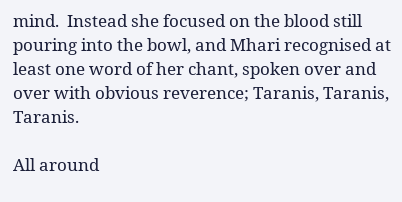mind.  Instead she focused on the blood still pouring into the bowl, and Mhari recognised at least one word of her chant, spoken over and over with obvious reverence; Taranis, Taranis, Taranis.

All around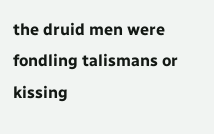the druid men were fondling talismans or kissing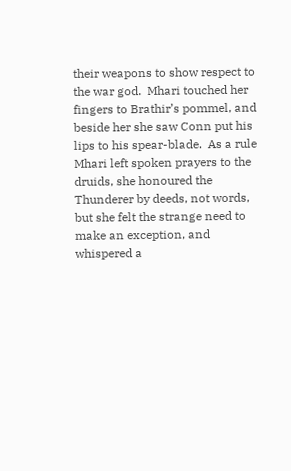their weapons to show respect to the war god.  Mhari touched her fingers to Brathir’s pommel, and beside her she saw Conn put his lips to his spear-blade.  As a rule Mhari left spoken prayers to the druids, she honoured the Thunderer by deeds, not words, but she felt the strange need to make an exception, and whispered a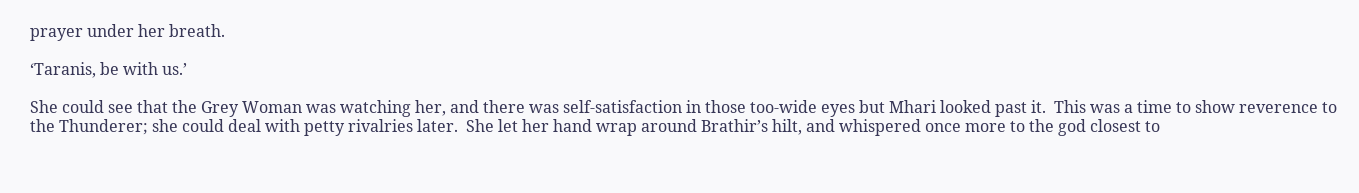prayer under her breath.

‘Taranis, be with us.’

She could see that the Grey Woman was watching her, and there was self-satisfaction in those too-wide eyes but Mhari looked past it.  This was a time to show reverence to the Thunderer; she could deal with petty rivalries later.  She let her hand wrap around Brathir’s hilt, and whispered once more to the god closest to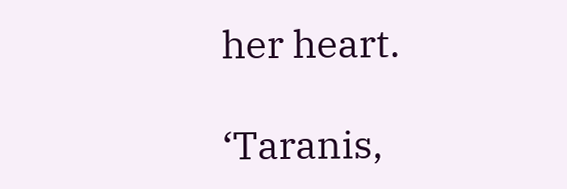her heart.

‘Taranis,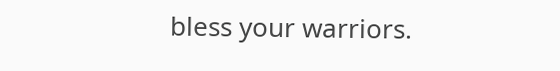bless your warriors.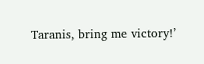Taranis, bring me victory!’